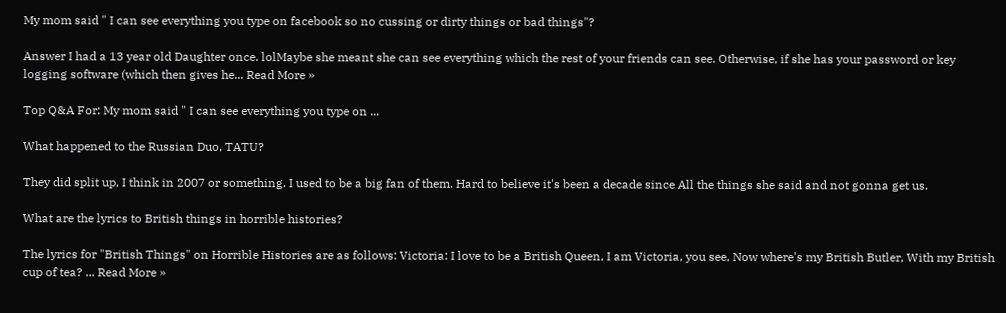My mom said " I can see everything you type on facebook so no cussing or dirty things or bad things"?

Answer I had a 13 year old Daughter once. lolMaybe she meant she can see everything which the rest of your friends can see. Otherwise, if she has your password or key logging software (which then gives he... Read More »

Top Q&A For: My mom said " I can see everything you type on ...

What happened to the Russian Duo, TATU?

They did split up, I think in 2007 or something. I used to be a big fan of them. Hard to believe it's been a decade since All the things she said and not gonna get us.

What are the lyrics to British things in horrible histories?

The lyrics for "British Things" on Horrible Histories are as follows: Victoria: I love to be a British Queen, I am Victoria, you see, Now where's my British Butler, With my British cup of tea? ... Read More »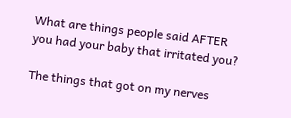What are things people said AFTER you had your baby that irritated you?

The things that got on my nerves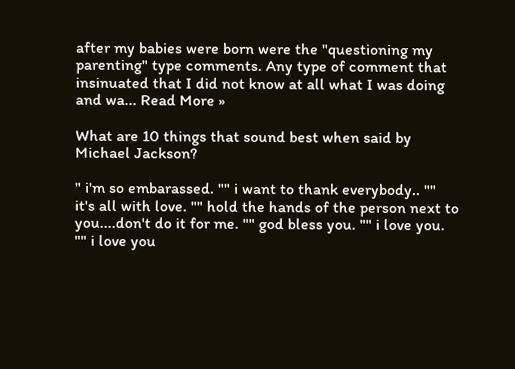after my babies were born were the "questioning my parenting" type comments. Any type of comment that insinuated that I did not know at all what I was doing and wa... Read More »

What are 10 things that sound best when said by Michael Jackson?

" i'm so embarassed. "" i want to thank everybody.. "" it's all with love. "" hold the hands of the person next to you....don't do it for me. "" god bless you. "" i love you. "" i love you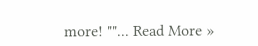more! ""... Read More »